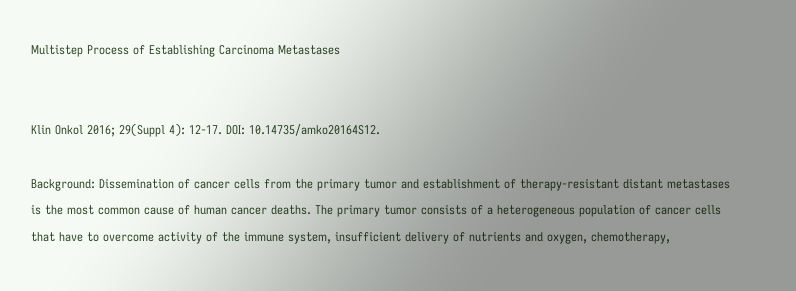Multistep Process of Establishing Carcinoma Metastases


Klin Onkol 2016; 29(Suppl 4): 12-17. DOI: 10.14735/amko20164S12.

Background: Dissemination of cancer cells from the primary tumor and establishment of therapy-resistant distant metastases is the most common cause of human cancer deaths. The primary tumor consists of a heterogeneous population of cancer cells that have to overcome activity of the immune system, insufficient delivery of nutrients and oxygen, chemotherapy,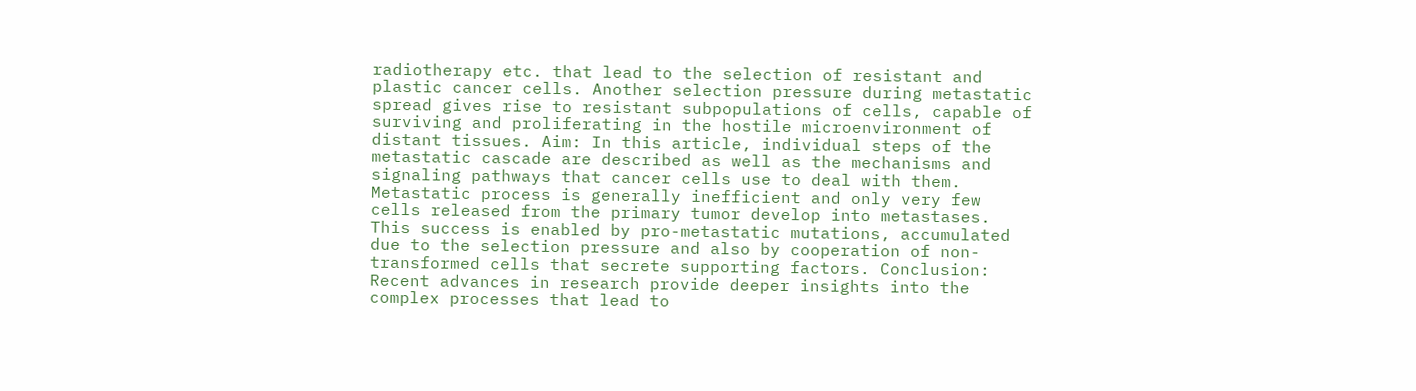radiotherapy etc. that lead to the selection of resistant and plastic cancer cells. Another selection pressure during metastatic spread gives rise to resistant subpopulations of cells, capable of surviving and proliferating in the hostile microenvironment of distant tissues. Aim: In this article, individual steps of the metastatic cascade are described as well as the mechanisms and signaling pathways that cancer cells use to deal with them. Metastatic process is generally inefficient and only very few cells released from the primary tumor develop into metastases. This success is enabled by pro-metastatic mutations, accumulated due to the selection pressure and also by cooperation of non-transformed cells that secrete supporting factors. Conclusion: Recent advances in research provide deeper insights into the complex processes that lead to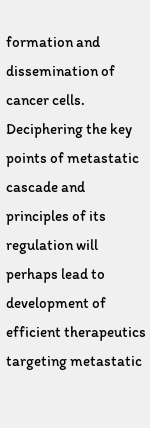formation and dissemination of cancer cells. Deciphering the key points of metastatic cascade and principles of its regulation will perhaps lead to development of efficient therapeutics targeting metastatic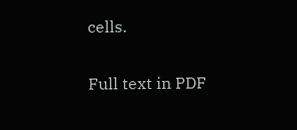cells.

Full text in PDF